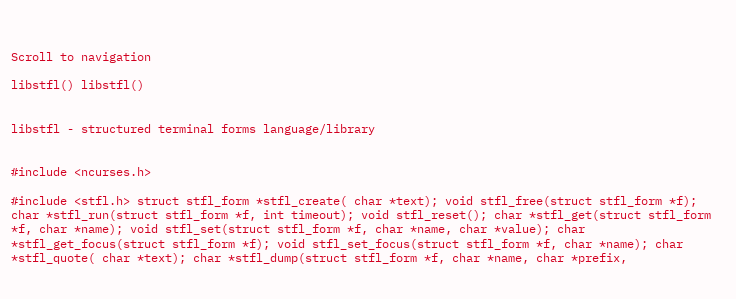Scroll to navigation

libstfl() libstfl()


libstfl - structured terminal forms language/library


#include <ncurses.h>

#include <stfl.h> struct stfl_form *stfl_create( char *text); void stfl_free(struct stfl_form *f); char *stfl_run(struct stfl_form *f, int timeout); void stfl_reset(); char *stfl_get(struct stfl_form *f, char *name); void stfl_set(struct stfl_form *f, char *name, char *value); char *stfl_get_focus(struct stfl_form *f); void stfl_set_focus(struct stfl_form *f, char *name); char *stfl_quote( char *text); char *stfl_dump(struct stfl_form *f, char *name, char *prefix,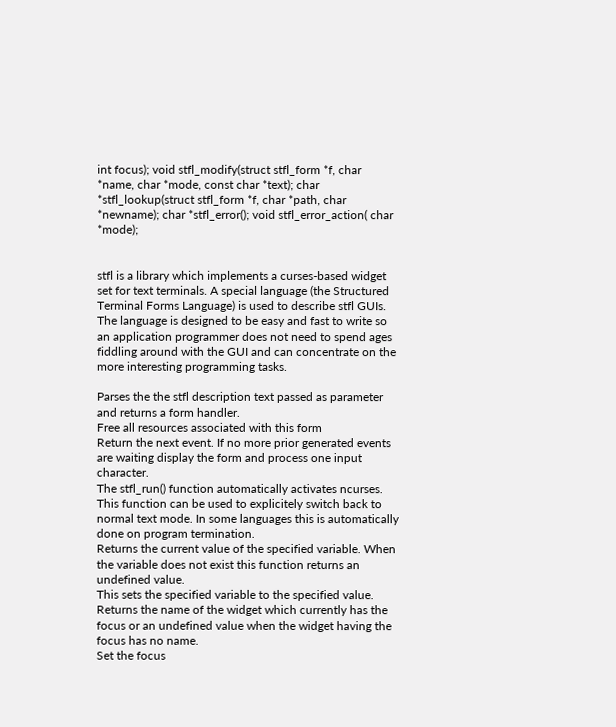int focus); void stfl_modify(struct stfl_form *f, char *name, char *mode, const char *text); char *stfl_lookup(struct stfl_form *f, char *path, char *newname); char *stfl_error(); void stfl_error_action( char *mode);


stfl is a library which implements a curses-based widget set for text terminals. A special language (the Structured Terminal Forms Language) is used to describe stfl GUIs. The language is designed to be easy and fast to write so an application programmer does not need to spend ages fiddling around with the GUI and can concentrate on the more interesting programming tasks.

Parses the the stfl description text passed as parameter and returns a form handler.
Free all resources associated with this form
Return the next event. If no more prior generated events are waiting display the form and process one input character.
The stfl_run() function automatically activates ncurses. This function can be used to explicitely switch back to normal text mode. In some languages this is automatically done on program termination.
Returns the current value of the specified variable. When the variable does not exist this function returns an undefined value.
This sets the specified variable to the specified value.
Returns the name of the widget which currently has the focus or an undefined value when the widget having the focus has no name.
Set the focus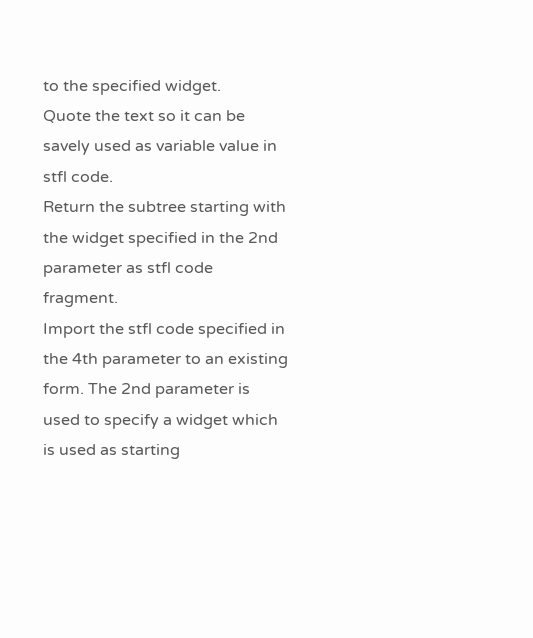to the specified widget.
Quote the text so it can be savely used as variable value in stfl code.
Return the subtree starting with the widget specified in the 2nd parameter as stfl code fragment.
Import the stfl code specified in the 4th parameter to an existing form. The 2nd parameter is used to specify a widget which is used as starting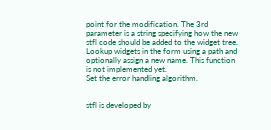point for the modification. The 3rd parameter is a string specifying how the new stfl code should be added to the widget tree.
Lookup widgets in the form using a path and optionally assign a new name. This function is not implemented yet.
Set the error handling algorithm.


stfl is developed by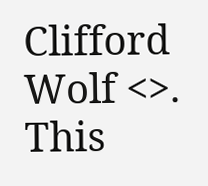Clifford Wolf <>. This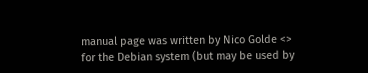manual page was written by Nico Golde <> for the Debian system (but may be used by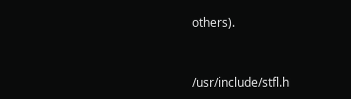others).


/usr/include/stfl.h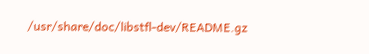/usr/share/doc/libstfl-dev/README.gz